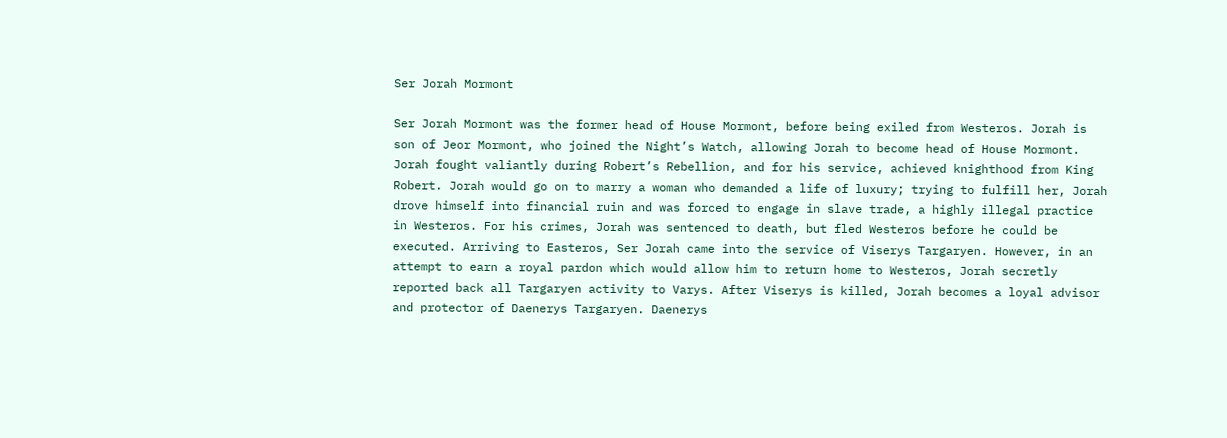Ser Jorah Mormont

Ser Jorah Mormont was the former head of House Mormont, before being exiled from Westeros. Jorah is son of Jeor Mormont, who joined the Night’s Watch, allowing Jorah to become head of House Mormont. Jorah fought valiantly during Robert’s Rebellion, and for his service, achieved knighthood from King Robert. Jorah would go on to marry a woman who demanded a life of luxury; trying to fulfill her, Jorah drove himself into financial ruin and was forced to engage in slave trade, a highly illegal practice in Westeros. For his crimes, Jorah was sentenced to death, but fled Westeros before he could be executed. Arriving to Easteros, Ser Jorah came into the service of Viserys Targaryen. However, in an attempt to earn a royal pardon which would allow him to return home to Westeros, Jorah secretly reported back all Targaryen activity to Varys. After Viserys is killed, Jorah becomes a loyal advisor and protector of Daenerys Targaryen. Daenerys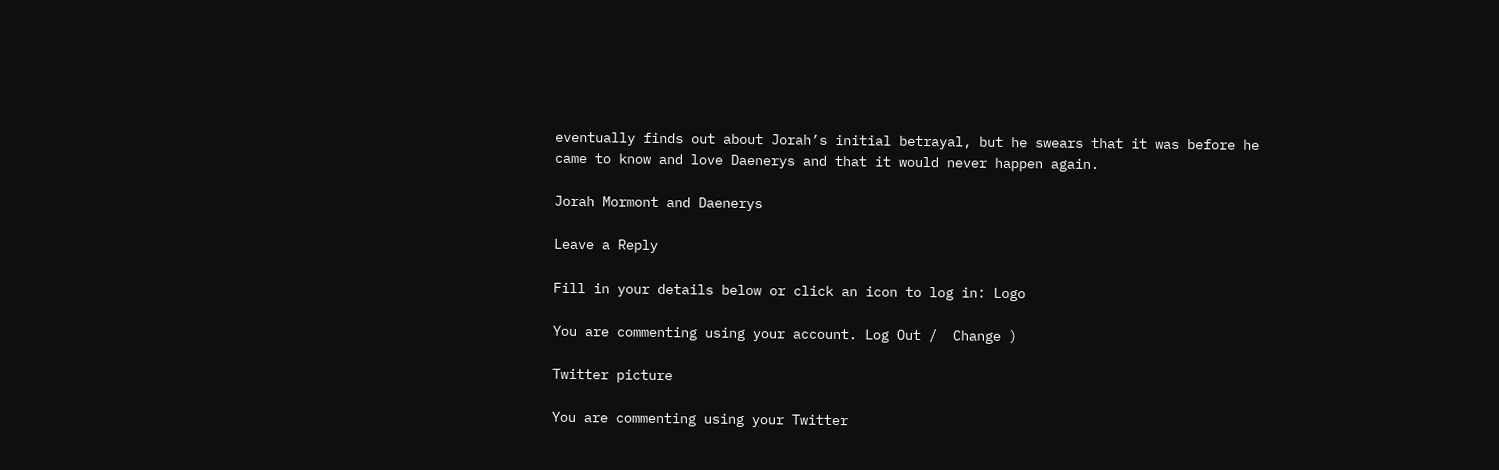eventually finds out about Jorah’s initial betrayal, but he swears that it was before he came to know and love Daenerys and that it would never happen again.

Jorah Mormont and Daenerys

Leave a Reply

Fill in your details below or click an icon to log in: Logo

You are commenting using your account. Log Out /  Change )

Twitter picture

You are commenting using your Twitter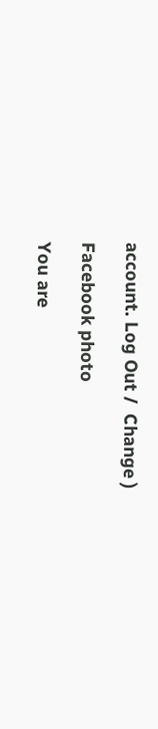account. Log Out /  Change )

Facebook photo

You are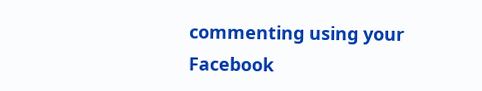commenting using your Facebook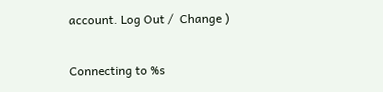account. Log Out /  Change )

Connecting to %s